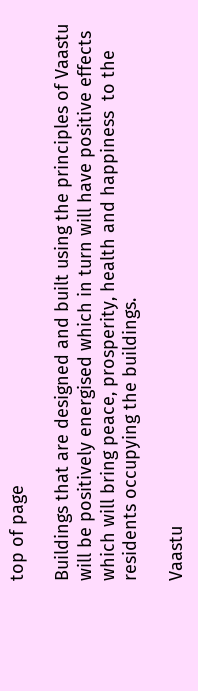top of page

Buildings that are designed and built using the principles of Vaastu will be positively energised which in turn will have positive effects  which will bring peace, prosperity, health and happiness  to the residents occupying the buildings.

Vaastu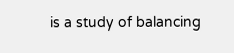is a study of balancing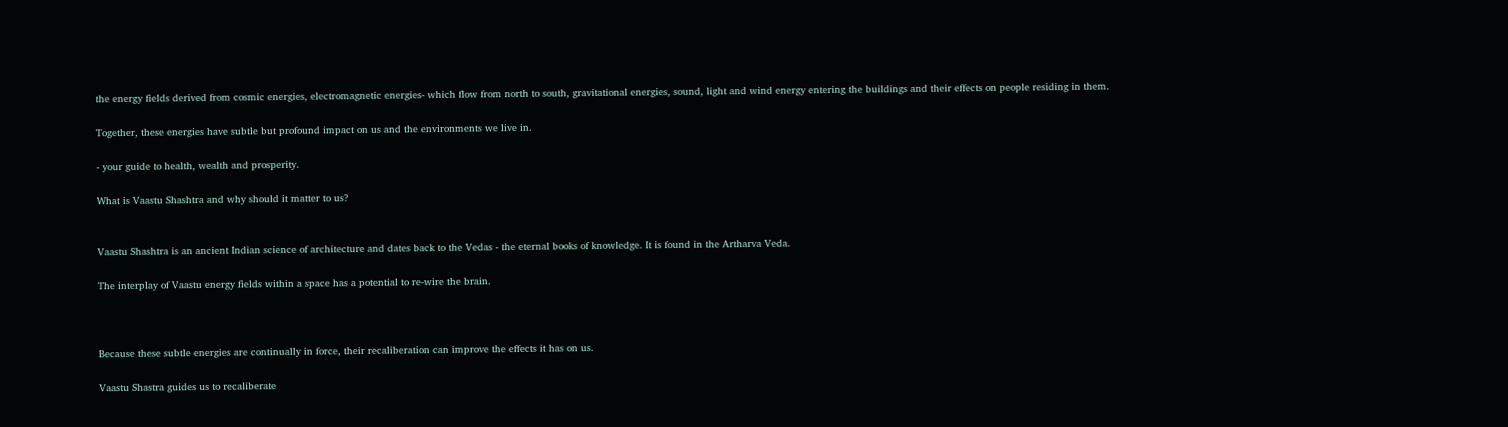the energy fields derived from cosmic energies, electromagnetic energies- which flow from north to south, gravitational energies, sound, light and wind energy entering the buildings and their effects on people residing in them.

Together, these energies have subtle but profound impact on us and the environments we live in.

- your guide to health, wealth and prosperity.

What is Vaastu Shashtra and why should it matter to us?


Vaastu Shashtra is an ancient Indian science of architecture and dates back to the Vedas - the eternal books of knowledge. It is found in the Artharva Veda.

The interplay of Vaastu energy fields within a space has a potential to re-wire the brain.



Because these subtle energies are continually in force, their recaliberation can improve the effects it has on us.

Vaastu Shastra guides us to recaliberate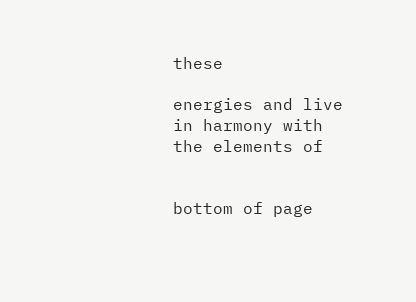these

energies and live in harmony with the elements of


bottom of page